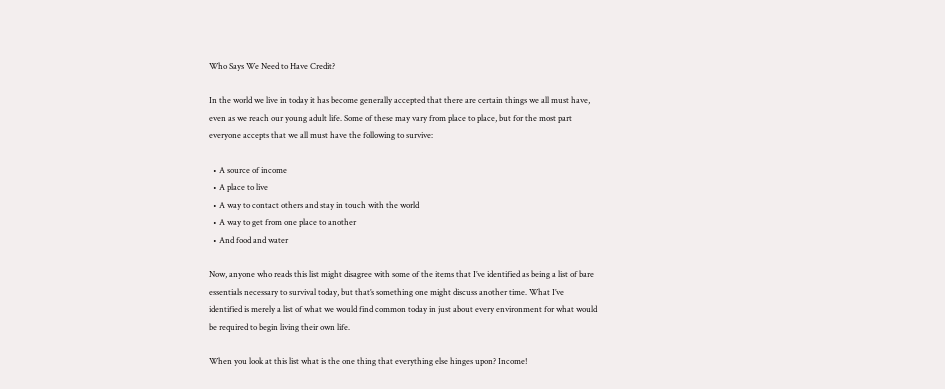Who Says We Need to Have Credit?

In the world we live in today it has become generally accepted that there are certain things we all must have, even as we reach our young adult life. Some of these may vary from place to place, but for the most part everyone accepts that we all must have the following to survive:

  • A source of income
  • A place to live
  • A way to contact others and stay in touch with the world
  • A way to get from one place to another
  • And food and water

Now, anyone who reads this list might disagree with some of the items that I’ve identified as being a list of bare essentials necessary to survival today, but that’s something one might discuss another time. What I’ve identified is merely a list of what we would find common today in just about every environment for what would be required to begin living their own life.

When you look at this list what is the one thing that everything else hinges upon? Income!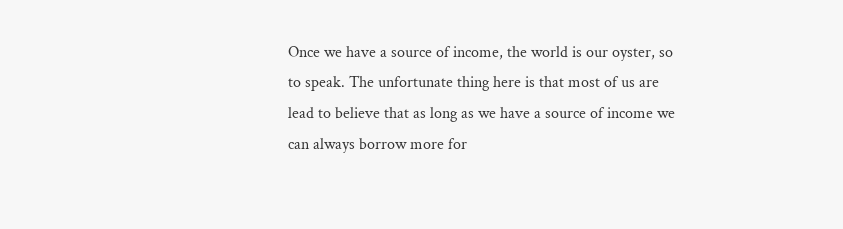Once we have a source of income, the world is our oyster, so to speak. The unfortunate thing here is that most of us are lead to believe that as long as we have a source of income we can always borrow more for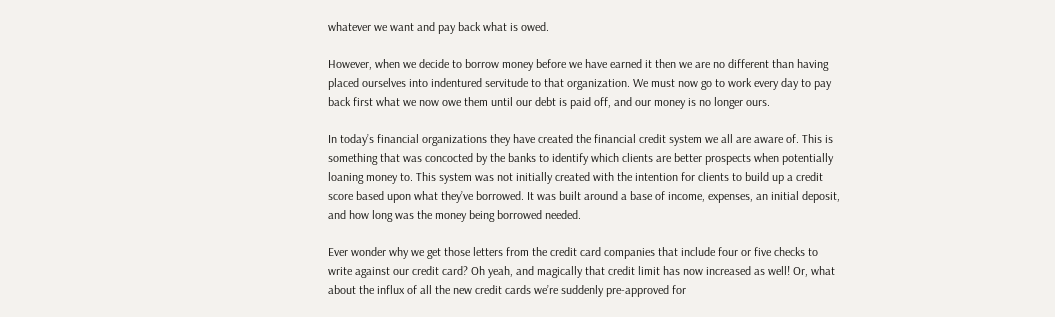whatever we want and pay back what is owed.

However, when we decide to borrow money before we have earned it then we are no different than having placed ourselves into indentured servitude to that organization. We must now go to work every day to pay back first what we now owe them until our debt is paid off, and our money is no longer ours.

In today’s financial organizations they have created the financial credit system we all are aware of. This is something that was concocted by the banks to identify which clients are better prospects when potentially loaning money to. This system was not initially created with the intention for clients to build up a credit score based upon what they’ve borrowed. It was built around a base of income, expenses, an initial deposit, and how long was the money being borrowed needed.

Ever wonder why we get those letters from the credit card companies that include four or five checks to write against our credit card? Oh yeah, and magically that credit limit has now increased as well! Or, what about the influx of all the new credit cards we’re suddenly pre-approved for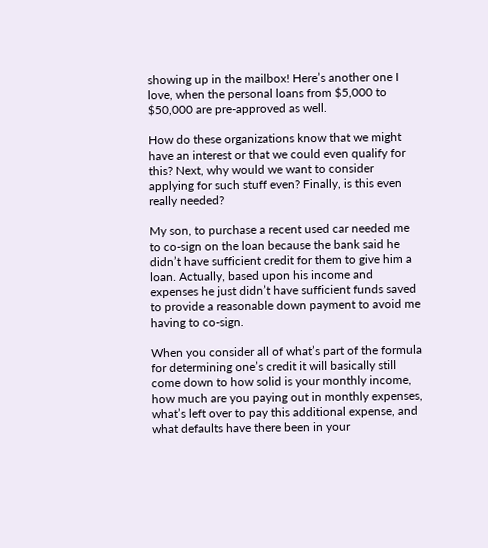showing up in the mailbox! Here’s another one I love, when the personal loans from $5,000 to $50,000 are pre-approved as well.

How do these organizations know that we might have an interest or that we could even qualify for this? Next, why would we want to consider applying for such stuff even? Finally, is this even really needed?

My son, to purchase a recent used car needed me to co-sign on the loan because the bank said he didn’t have sufficient credit for them to give him a loan. Actually, based upon his income and expenses he just didn’t have sufficient funds saved to provide a reasonable down payment to avoid me having to co-sign.

When you consider all of what’s part of the formula for determining one’s credit it will basically still come down to how solid is your monthly income, how much are you paying out in monthly expenses, what’s left over to pay this additional expense, and what defaults have there been in your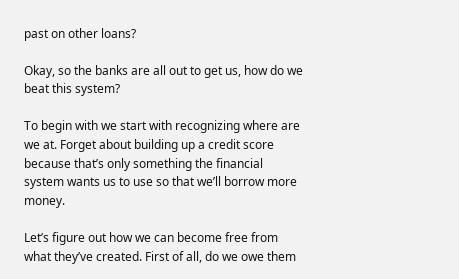past on other loans?

Okay, so the banks are all out to get us, how do we beat this system?

To begin with we start with recognizing where are we at. Forget about building up a credit score because that’s only something the financial system wants us to use so that we’ll borrow more money.

Let’s figure out how we can become free from what they’ve created. First of all, do we owe them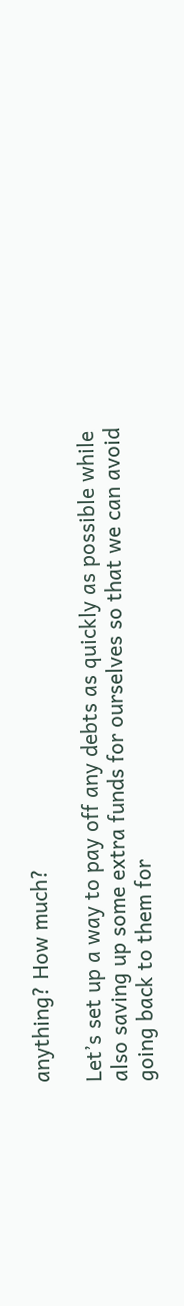anything? How much?

Let’s set up a way to pay off any debts as quickly as possible while also saving up some extra funds for ourselves so that we can avoid going back to them for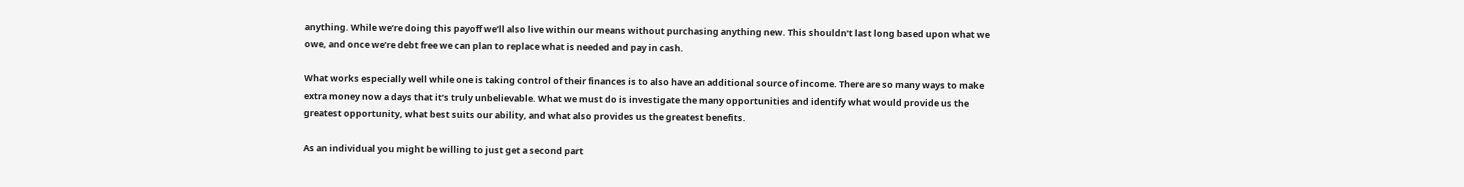anything. While we’re doing this payoff we’ll also live within our means without purchasing anything new. This shouldn’t last long based upon what we owe, and once we’re debt free we can plan to replace what is needed and pay in cash.

What works especially well while one is taking control of their finances is to also have an additional source of income. There are so many ways to make extra money now a days that it’s truly unbelievable. What we must do is investigate the many opportunities and identify what would provide us the greatest opportunity, what best suits our ability, and what also provides us the greatest benefits.

As an individual you might be willing to just get a second part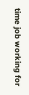time job working for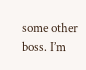some other boss. I’m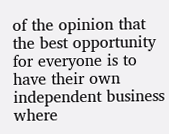of the opinion that the best opportunity for everyone is to have their own independent business where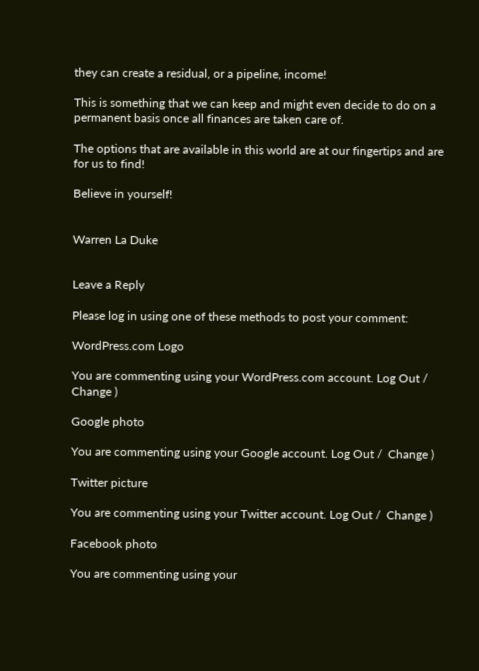they can create a residual, or a pipeline, income!

This is something that we can keep and might even decide to do on a permanent basis once all finances are taken care of.

The options that are available in this world are at our fingertips and are for us to find!

Believe in yourself!


Warren La Duke


Leave a Reply

Please log in using one of these methods to post your comment:

WordPress.com Logo

You are commenting using your WordPress.com account. Log Out /  Change )

Google photo

You are commenting using your Google account. Log Out /  Change )

Twitter picture

You are commenting using your Twitter account. Log Out /  Change )

Facebook photo

You are commenting using your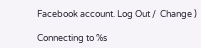Facebook account. Log Out /  Change )

Connecting to %s